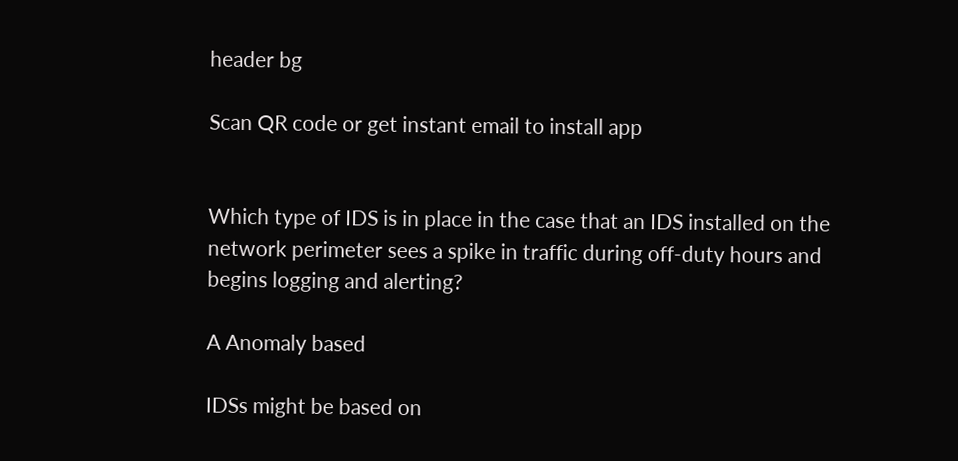header bg

Scan QR code or get instant email to install app


Which type of IDS is in place in the case that an IDS installed on the network perimeter sees a spike in traffic during off-duty hours and begins logging and alerting?

A Anomaly based

IDSs might be based on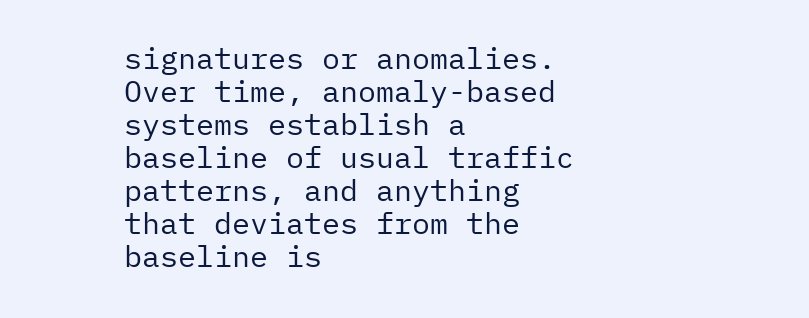signatures or anomalies. Over time, anomaly-based systems establish a baseline of usual traffic patterns, and anything that deviates from the baseline is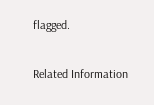flagged.

Related Information